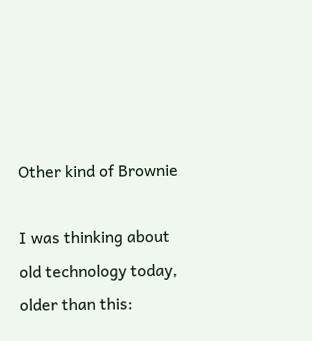Other kind of Brownie

I was thinking about old technology today, older than this: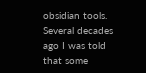obsidian tools. Several decades ago I was told that some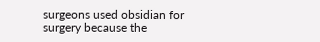surgeons used obsidian for surgery because the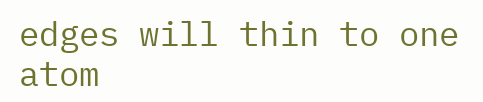edges will thin to one atom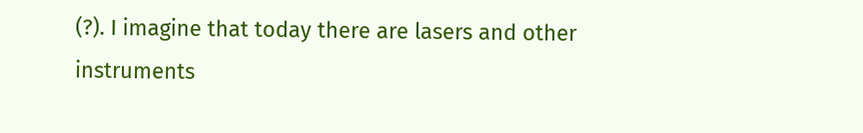(?). I imagine that today there are lasers and other instruments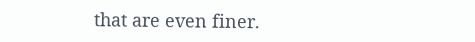that are even finer.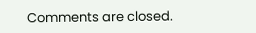Comments are closed.